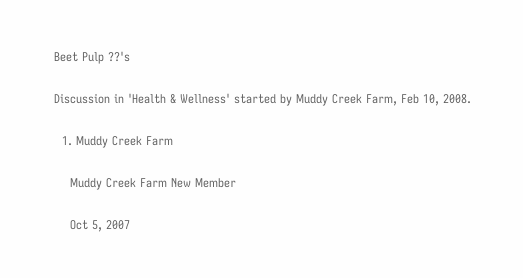Beet Pulp ??'s

Discussion in 'Health & Wellness' started by Muddy Creek Farm, Feb 10, 2008.

  1. Muddy Creek Farm

    Muddy Creek Farm New Member

    Oct 5, 2007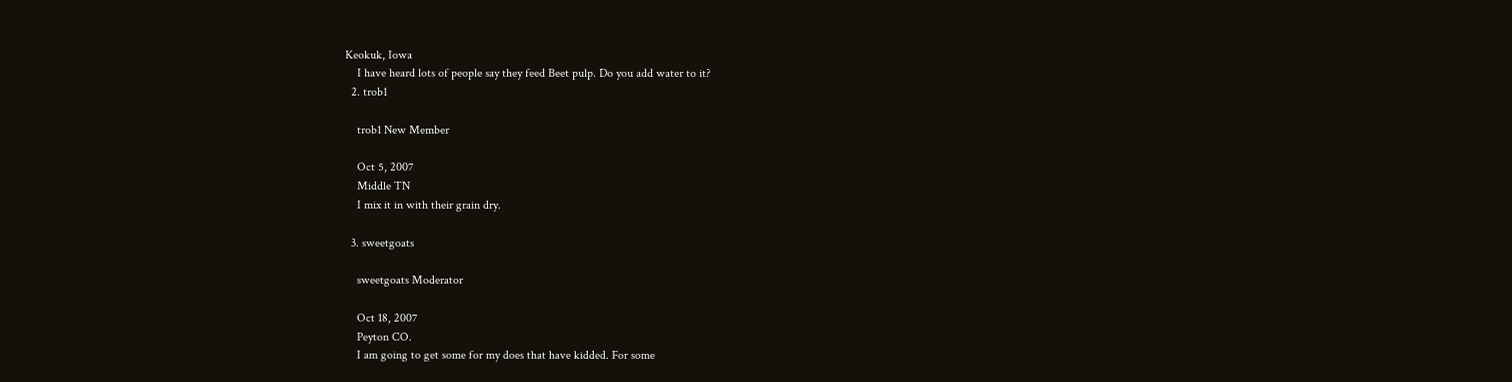Keokuk, Iowa
    I have heard lots of people say they feed Beet pulp. Do you add water to it?
  2. trob1

    trob1 New Member

    Oct 5, 2007
    Middle TN
    I mix it in with their grain dry.

  3. sweetgoats

    sweetgoats Moderator

    Oct 18, 2007
    Peyton CO.
    I am going to get some for my does that have kidded. For some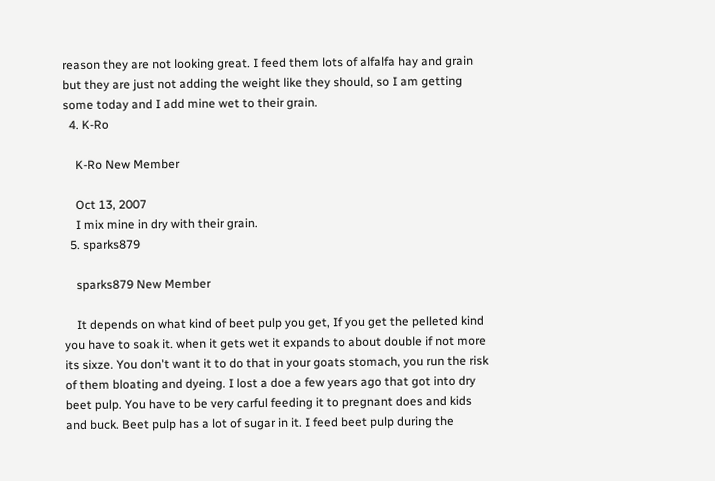reason they are not looking great. I feed them lots of alfalfa hay and grain but they are just not adding the weight like they should, so I am getting some today and I add mine wet to their grain.
  4. K-Ro

    K-Ro New Member

    Oct 13, 2007
    I mix mine in dry with their grain.
  5. sparks879

    sparks879 New Member

    It depends on what kind of beet pulp you get, If you get the pelleted kind you have to soak it. when it gets wet it expands to about double if not more its sixze. You don't want it to do that in your goats stomach, you run the risk of them bloating and dyeing. I lost a doe a few years ago that got into dry beet pulp. You have to be very carful feeding it to pregnant does and kids and buck. Beet pulp has a lot of sugar in it. I feed beet pulp during the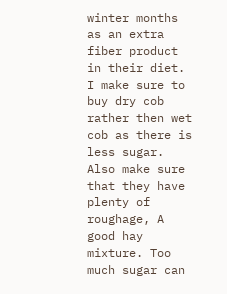winter months as an extra fiber product in their diet. I make sure to buy dry cob rather then wet cob as there is less sugar. Also make sure that they have plenty of roughage, A good hay mixture. Too much sugar can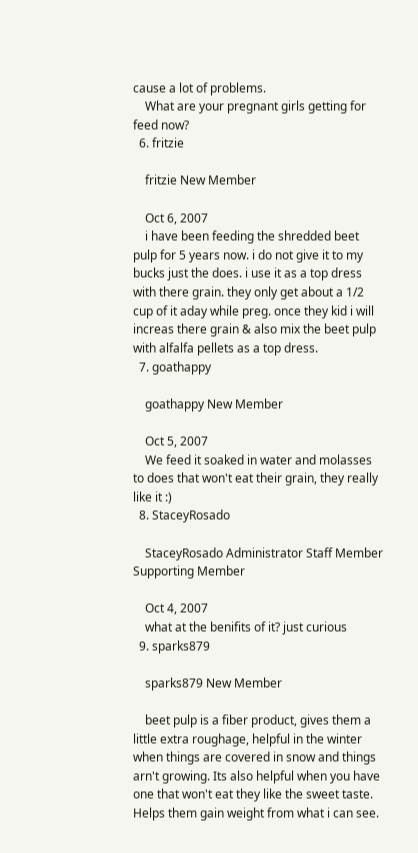cause a lot of problems.
    What are your pregnant girls getting for feed now?
  6. fritzie

    fritzie New Member

    Oct 6, 2007
    i have been feeding the shredded beet pulp for 5 years now. i do not give it to my bucks just the does. i use it as a top dress with there grain. they only get about a 1/2 cup of it aday while preg. once they kid i will increas there grain & also mix the beet pulp with alfalfa pellets as a top dress.
  7. goathappy

    goathappy New Member

    Oct 5, 2007
    We feed it soaked in water and molasses to does that won't eat their grain, they really like it :)
  8. StaceyRosado

    StaceyRosado Administrator Staff Member Supporting Member

    Oct 4, 2007
    what at the benifits of it? just curious
  9. sparks879

    sparks879 New Member

    beet pulp is a fiber product, gives them a little extra roughage, helpful in the winter when things are covered in snow and things arn't growing. Its also helpful when you have one that won't eat they like the sweet taste. Helps them gain weight from what i can see.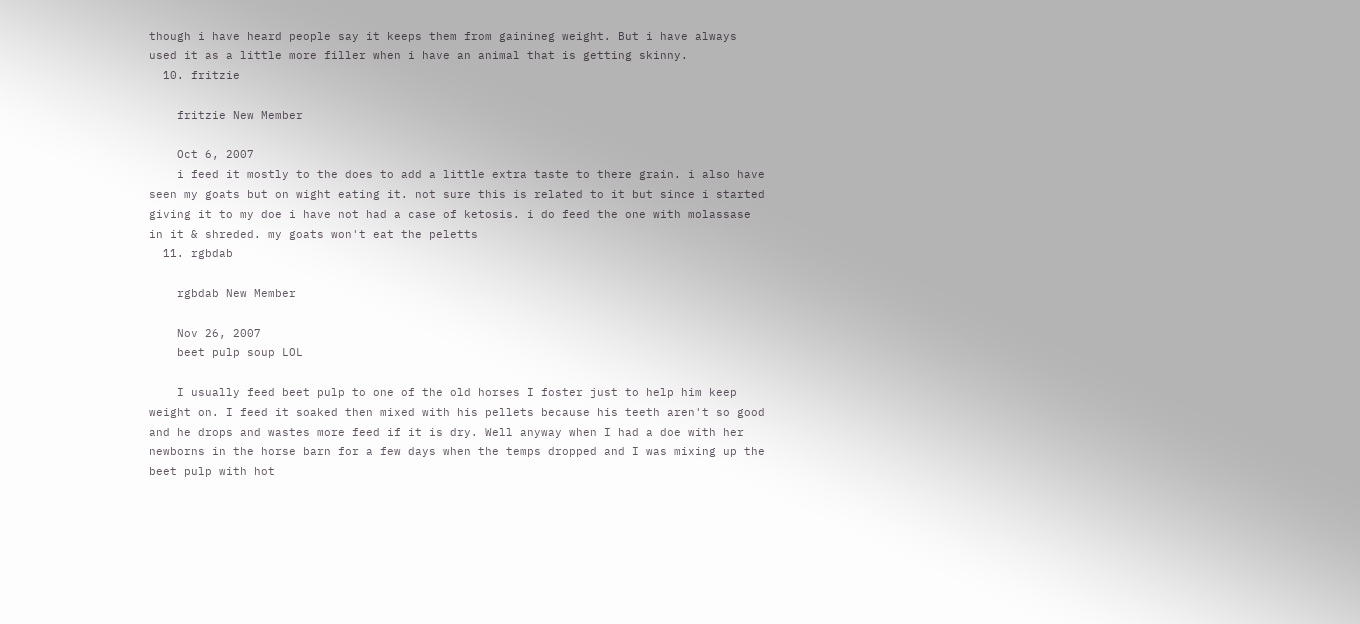though i have heard people say it keeps them from gainineg weight. But i have always used it as a little more filler when i have an animal that is getting skinny.
  10. fritzie

    fritzie New Member

    Oct 6, 2007
    i feed it mostly to the does to add a little extra taste to there grain. i also have seen my goats but on wight eating it. not sure this is related to it but since i started giving it to my doe i have not had a case of ketosis. i do feed the one with molassase in it & shreded. my goats won't eat the peletts
  11. rgbdab

    rgbdab New Member

    Nov 26, 2007
    beet pulp soup LOL

    I usually feed beet pulp to one of the old horses I foster just to help him keep weight on. I feed it soaked then mixed with his pellets because his teeth aren't so good and he drops and wastes more feed if it is dry. Well anyway when I had a doe with her newborns in the horse barn for a few days when the temps dropped and I was mixing up the beet pulp with hot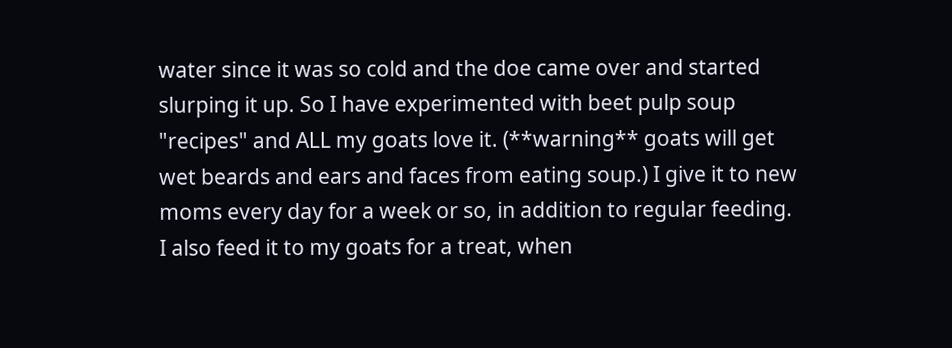water since it was so cold and the doe came over and started slurping it up. So I have experimented with beet pulp soup "recipes" and ALL my goats love it. (**warning** goats will get wet beards and ears and faces from eating soup.) I give it to new moms every day for a week or so, in addition to regular feeding. I also feed it to my goats for a treat, when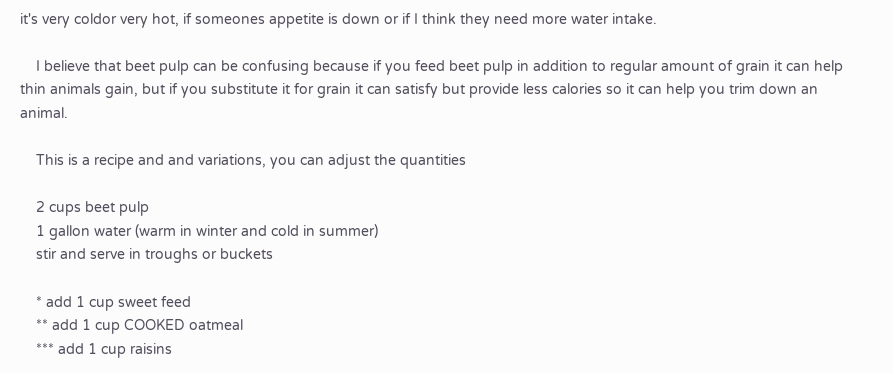it's very coldor very hot, if someones appetite is down or if I think they need more water intake.

    I believe that beet pulp can be confusing because if you feed beet pulp in addition to regular amount of grain it can help thin animals gain, but if you substitute it for grain it can satisfy but provide less calories so it can help you trim down an animal.

    This is a recipe and and variations, you can adjust the quantities

    2 cups beet pulp
    1 gallon water (warm in winter and cold in summer)
    stir and serve in troughs or buckets

    * add 1 cup sweet feed
    ** add 1 cup COOKED oatmeal
    *** add 1 cup raisins